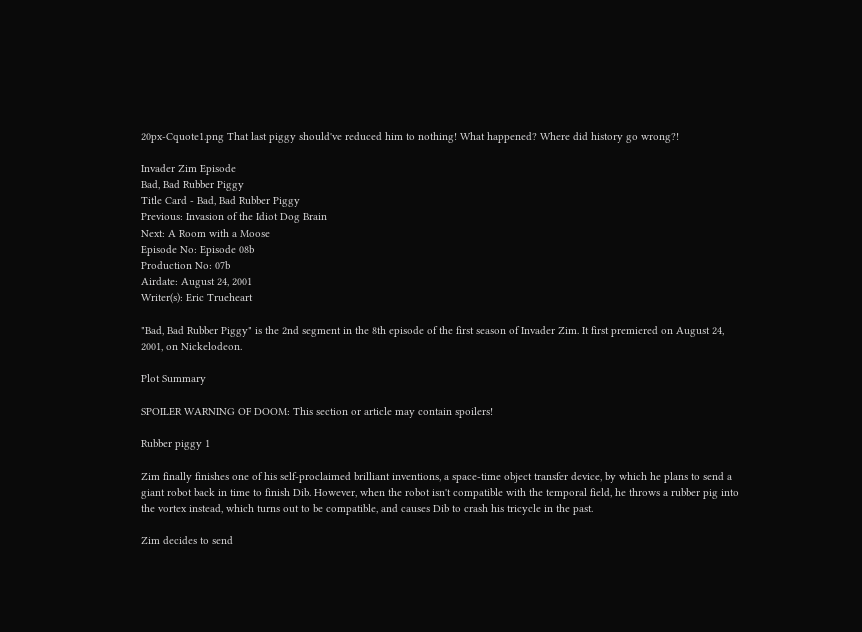20px-Cquote1.png That last piggy should've reduced him to nothing! What happened? Where did history go wrong?!

Invader Zim Episode
Bad, Bad Rubber Piggy
Title Card - Bad, Bad Rubber Piggy
Previous: Invasion of the Idiot Dog Brain
Next: A Room with a Moose
Episode No: Episode 08b
Production No: 07b
Airdate: August 24, 2001
Writer(s): Eric Trueheart

"Bad, Bad Rubber Piggy" is the 2nd segment in the 8th episode of the first season of Invader Zim. It first premiered on August 24, 2001, on Nickelodeon.

Plot Summary

SPOILER WARNING OF DOOM: This section or article may contain spoilers!

Rubber piggy 1

Zim finally finishes one of his self-proclaimed brilliant inventions, a space-time object transfer device, by which he plans to send a giant robot back in time to finish Dib. However, when the robot isn't compatible with the temporal field, he throws a rubber pig into the vortex instead, which turns out to be compatible, and causes Dib to crash his tricycle in the past.

Zim decides to send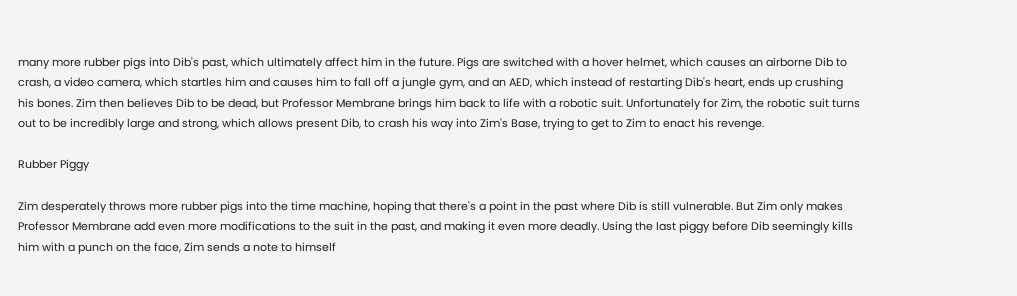many more rubber pigs into Dib's past, which ultimately affect him in the future. Pigs are switched with a hover helmet, which causes an airborne Dib to crash, a video camera, which startles him and causes him to fall off a jungle gym, and an AED, which instead of restarting Dib's heart, ends up crushing his bones. Zim then believes Dib to be dead, but Professor Membrane brings him back to life with a robotic suit. Unfortunately for Zim, the robotic suit turns out to be incredibly large and strong, which allows present Dib, to crash his way into Zim's Base, trying to get to Zim to enact his revenge.

Rubber Piggy

Zim desperately throws more rubber pigs into the time machine, hoping that there's a point in the past where Dib is still vulnerable. But Zim only makes Professor Membrane add even more modifications to the suit in the past, and making it even more deadly. Using the last piggy before Dib seemingly kills him with a punch on the face, Zim sends a note to himself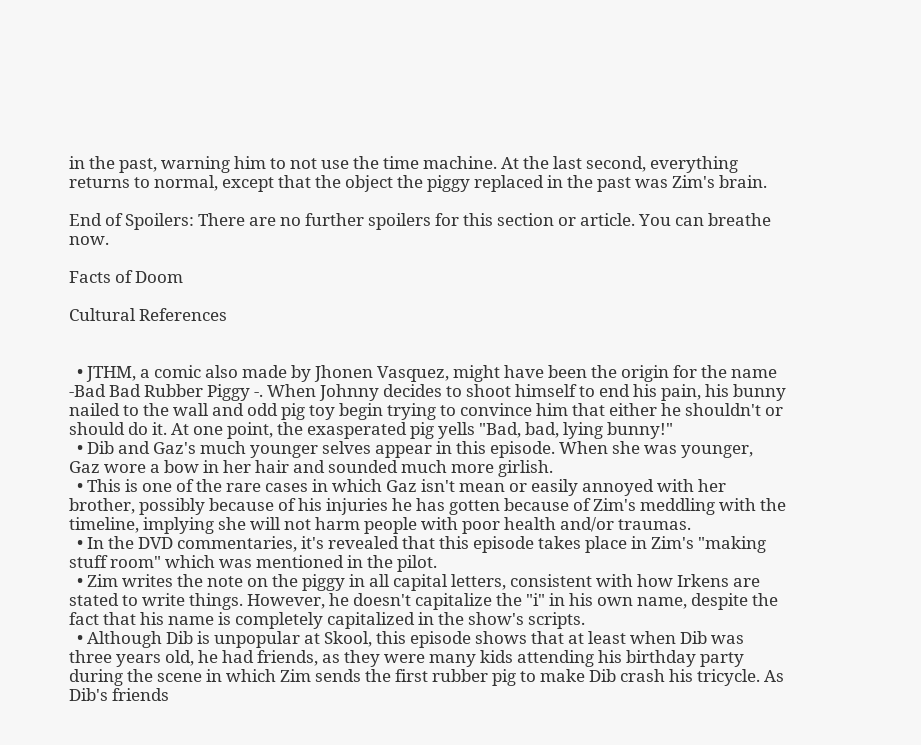in the past, warning him to not use the time machine. At the last second, everything returns to normal, except that the object the piggy replaced in the past was Zim's brain.

End of Spoilers: There are no further spoilers for this section or article. You can breathe now.

Facts of Doom

Cultural References


  • JTHM, a comic also made by Jhonen Vasquez, might have been the origin for the name -Bad Bad Rubber Piggy -. When Johnny decides to shoot himself to end his pain, his bunny nailed to the wall and odd pig toy begin trying to convince him that either he shouldn't or should do it. At one point, the exasperated pig yells "Bad, bad, lying bunny!"
  • Dib and Gaz's much younger selves appear in this episode. When she was younger, Gaz wore a bow in her hair and sounded much more girlish.
  • This is one of the rare cases in which Gaz isn't mean or easily annoyed with her brother, possibly because of his injuries he has gotten because of Zim's meddling with the timeline, implying she will not harm people with poor health and/or traumas.
  • In the DVD commentaries, it's revealed that this episode takes place in Zim's "making stuff room" which was mentioned in the pilot.
  • Zim writes the note on the piggy in all capital letters, consistent with how Irkens are stated to write things. However, he doesn't capitalize the "i" in his own name, despite the fact that his name is completely capitalized in the show's scripts.
  • Although Dib is unpopular at Skool, this episode shows that at least when Dib was three years old, he had friends, as they were many kids attending his birthday party during the scene in which Zim sends the first rubber pig to make Dib crash his tricycle. As Dib's friends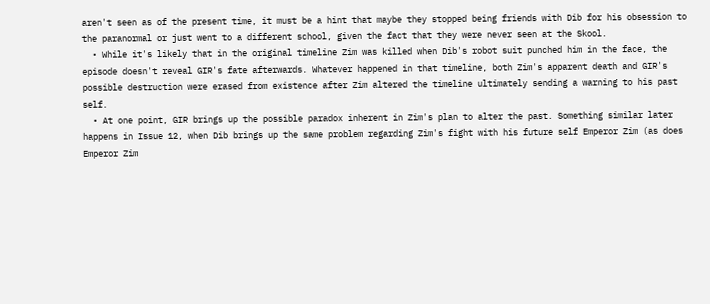aren't seen as of the present time, it must be a hint that maybe they stopped being friends with Dib for his obsession to the paranormal or just went to a different school, given the fact that they were never seen at the Skool.
  • While it's likely that in the original timeline Zim was killed when Dib's robot suit punched him in the face, the episode doesn't reveal GIR's fate afterwards. Whatever happened in that timeline, both Zim's apparent death and GIR's possible destruction were erased from existence after Zim altered the timeline ultimately sending a warning to his past self.
  • At one point, GIR brings up the possible paradox inherent in Zim's plan to alter the past. Something similar later happens in Issue 12, when Dib brings up the same problem regarding Zim's fight with his future self Emperor Zim (as does Emperor Zim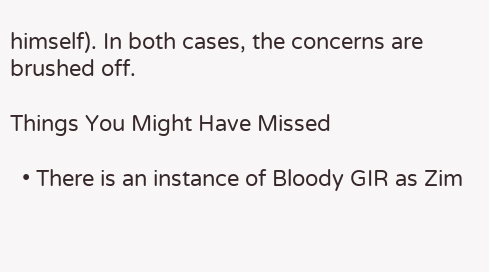himself). In both cases, the concerns are brushed off.

Things You Might Have Missed

  • There is an instance of Bloody GIR as Zim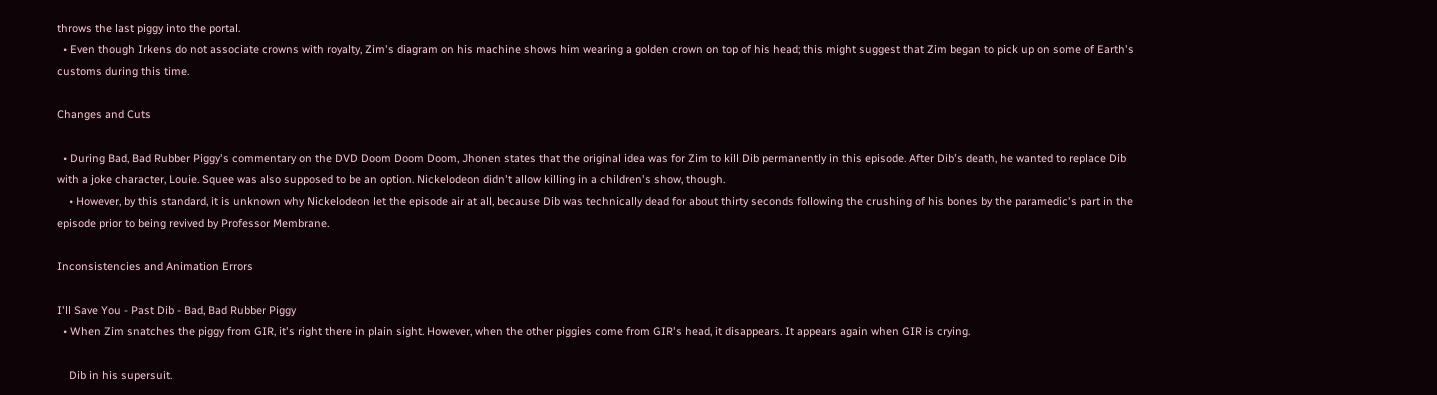throws the last piggy into the portal.
  • Even though Irkens do not associate crowns with royalty, Zim's diagram on his machine shows him wearing a golden crown on top of his head; this might suggest that Zim began to pick up on some of Earth's customs during this time.

Changes and Cuts

  • During Bad, Bad Rubber Piggy's commentary on the DVD Doom Doom Doom, Jhonen states that the original idea was for Zim to kill Dib permanently in this episode. After Dib's death, he wanted to replace Dib with a joke character, Louie. Squee was also supposed to be an option. Nickelodeon didn't allow killing in a children's show, though.
    • However, by this standard, it is unknown why Nickelodeon let the episode air at all, because Dib was technically dead for about thirty seconds following the crushing of his bones by the paramedic's part in the episode prior to being revived by Professor Membrane.

Inconsistencies and Animation Errors

I'll Save You - Past Dib - Bad, Bad Rubber Piggy
  • When Zim snatches the piggy from GIR, it's right there in plain sight. However, when the other piggies come from GIR's head, it disappears. It appears again when GIR is crying.

    Dib in his supersuit.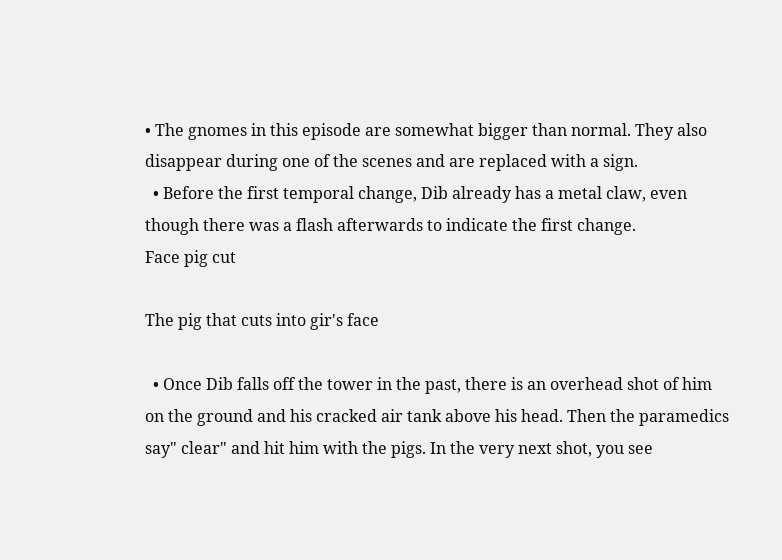• The gnomes in this episode are somewhat bigger than normal. They also disappear during one of the scenes and are replaced with a sign.
  • Before the first temporal change, Dib already has a metal claw, even though there was a flash afterwards to indicate the first change.
Face pig cut

The pig that cuts into gir's face

  • Once Dib falls off the tower in the past, there is an overhead shot of him on the ground and his cracked air tank above his head. Then the paramedics say" clear" and hit him with the pigs. In the very next shot, you see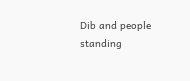Dib and people standing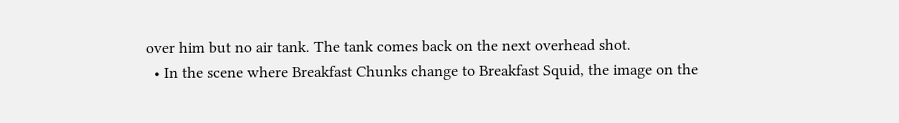over him but no air tank. The tank comes back on the next overhead shot.
  • In the scene where Breakfast Chunks change to Breakfast Squid, the image on the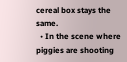cereal box stays the same.
  • In the scene where piggies are shooting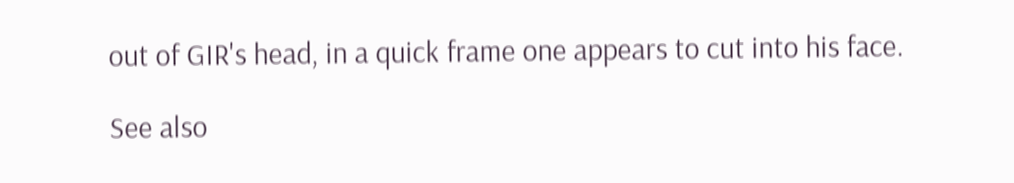out of GIR's head, in a quick frame one appears to cut into his face.

See also